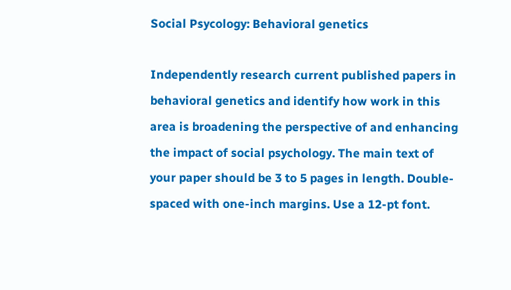Social Psycology: Behavioral genetics

Independently research current published papers in behavioral genetics and identify how work in this area is broadening the perspective of and enhancing the impact of social psychology. The main text of your paper should be 3 to 5 pages in length. Double-spaced with one-inch margins. Use a 12-pt font.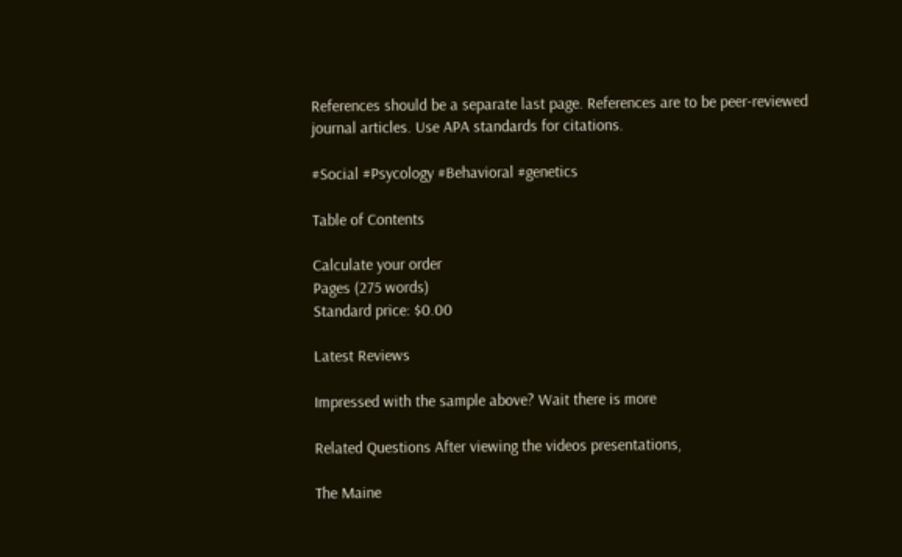References should be a separate last page. References are to be peer-reviewed journal articles. Use APA standards for citations.

#Social #Psycology #Behavioral #genetics

Table of Contents

Calculate your order
Pages (275 words)
Standard price: $0.00

Latest Reviews

Impressed with the sample above? Wait there is more

Related Questions After viewing the videos presentations,

The Maine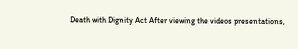Death with Dignity Act After viewing the videos presentations,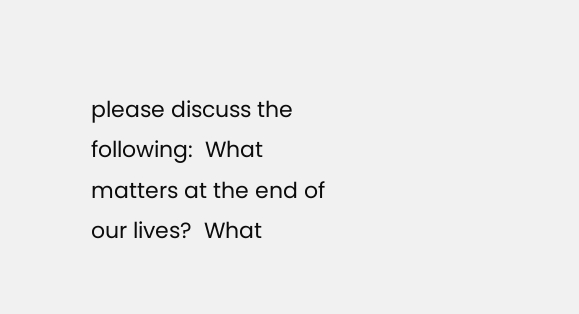please discuss the following:  What matters at the end of our lives?  What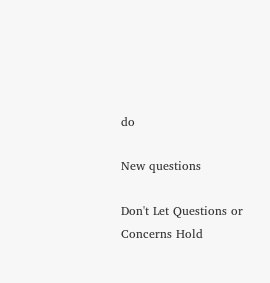do

New questions

Don't Let Questions or Concerns Hold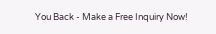You Back - Make a Free Inquiry Now!